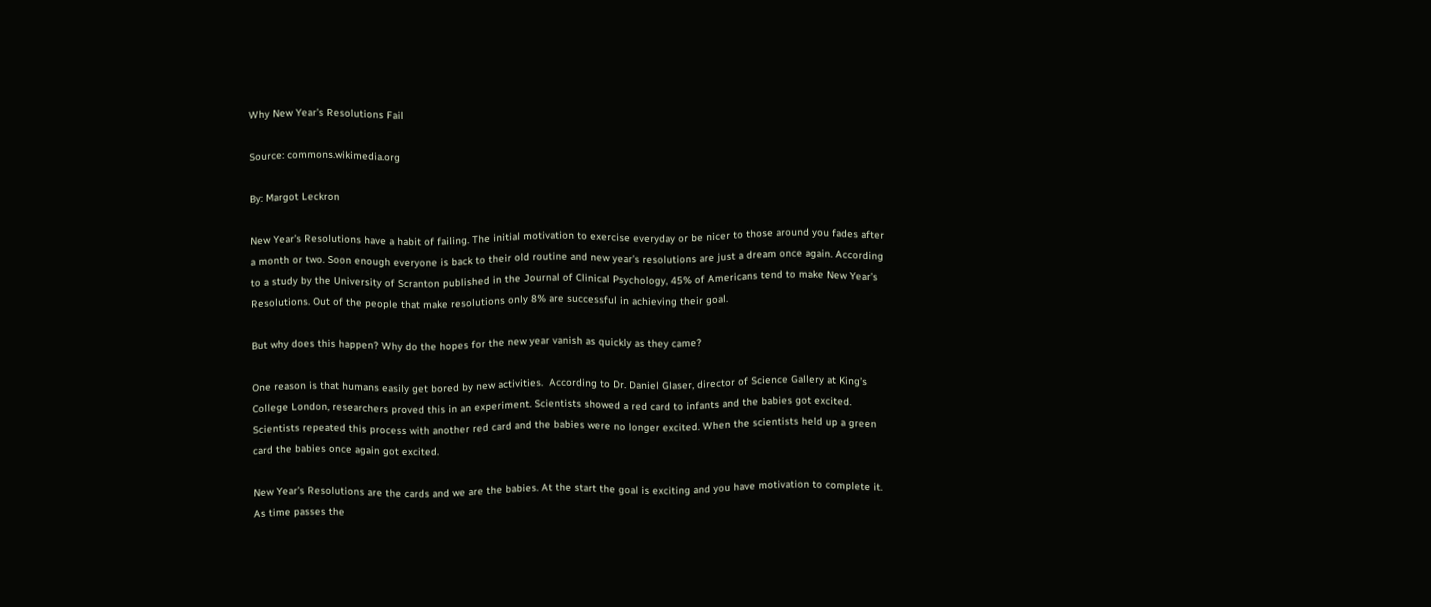Why New Year’s Resolutions Fail

Source: commons.wikimedia.org

By: Margot Leckron

New Year’s Resolutions have a habit of failing. The initial motivation to exercise everyday or be nicer to those around you fades after a month or two. Soon enough everyone is back to their old routine and new year’s resolutions are just a dream once again. According to a study by the University of Scranton published in the Journal of Clinical Psychology, 45% of Americans tend to make New Year’s Resolutions. Out of the people that make resolutions only 8% are successful in achieving their goal.

But why does this happen? Why do the hopes for the new year vanish as quickly as they came?

One reason is that humans easily get bored by new activities.  According to Dr. Daniel Glaser, director of Science Gallery at King’s College London, researchers proved this in an experiment. Scientists showed a red card to infants and the babies got excited. Scientists repeated this process with another red card and the babies were no longer excited. When the scientists held up a green card the babies once again got excited.

New Year’s Resolutions are the cards and we are the babies. At the start the goal is exciting and you have motivation to complete it. As time passes the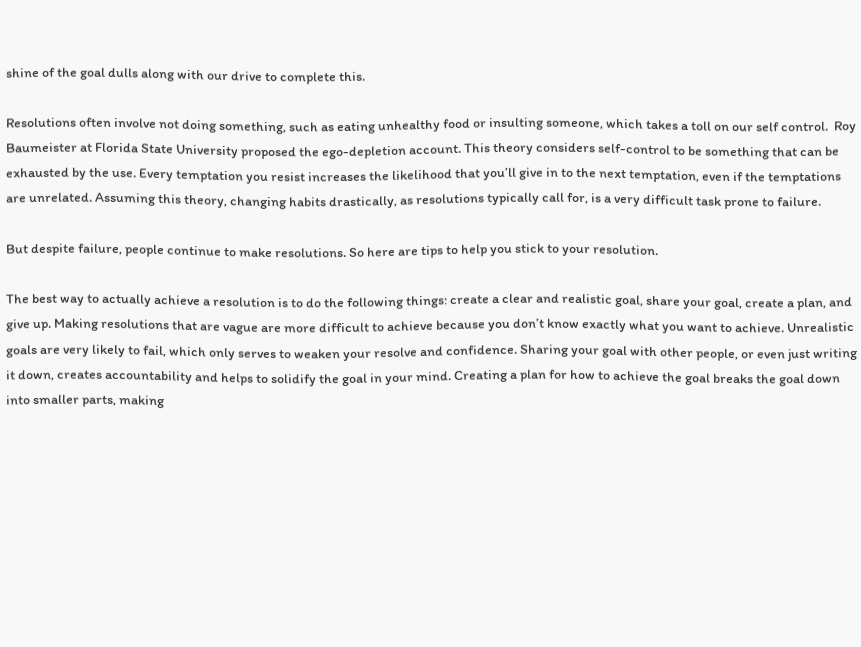shine of the goal dulls along with our drive to complete this.

Resolutions often involve not doing something, such as eating unhealthy food or insulting someone, which takes a toll on our self control.  Roy Baumeister at Florida State University proposed the ego-depletion account. This theory considers self-control to be something that can be exhausted by the use. Every temptation you resist increases the likelihood that you’ll give in to the next temptation, even if the temptations are unrelated. Assuming this theory, changing habits drastically, as resolutions typically call for, is a very difficult task prone to failure.

But despite failure, people continue to make resolutions. So here are tips to help you stick to your resolution.

The best way to actually achieve a resolution is to do the following things: create a clear and realistic goal, share your goal, create a plan, and give up. Making resolutions that are vague are more difficult to achieve because you don’t know exactly what you want to achieve. Unrealistic goals are very likely to fail, which only serves to weaken your resolve and confidence. Sharing your goal with other people, or even just writing it down, creates accountability and helps to solidify the goal in your mind. Creating a plan for how to achieve the goal breaks the goal down into smaller parts, making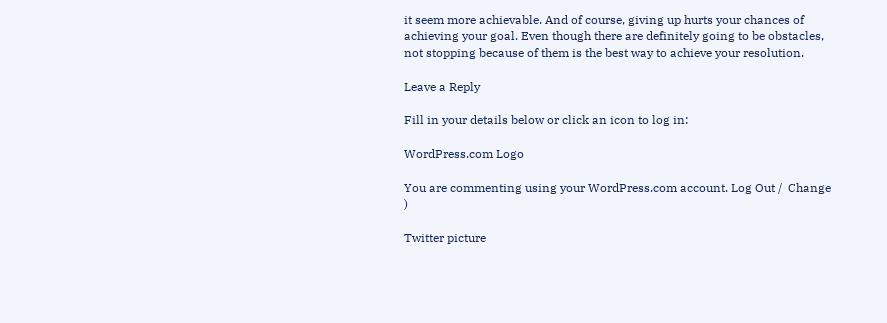it seem more achievable. And of course, giving up hurts your chances of achieving your goal. Even though there are definitely going to be obstacles, not stopping because of them is the best way to achieve your resolution.

Leave a Reply

Fill in your details below or click an icon to log in:

WordPress.com Logo

You are commenting using your WordPress.com account. Log Out /  Change )

Twitter picture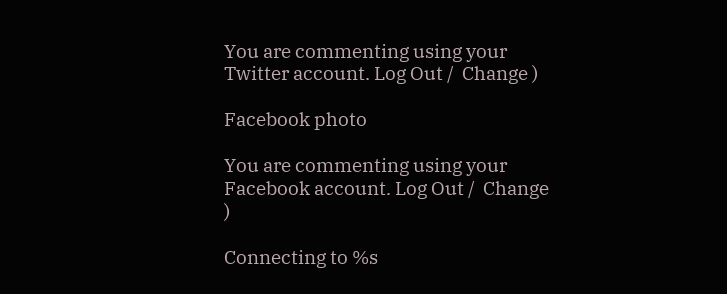You are commenting using your Twitter account. Log Out /  Change )

Facebook photo

You are commenting using your Facebook account. Log Out /  Change )

Connecting to %s